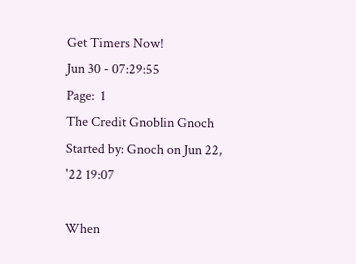Get Timers Now!
Jun 30 - 07:29:55
Page:  1
The Credit Gnoblin Gnoch Started by: Gnoch on Jun 22, '22 19:07

When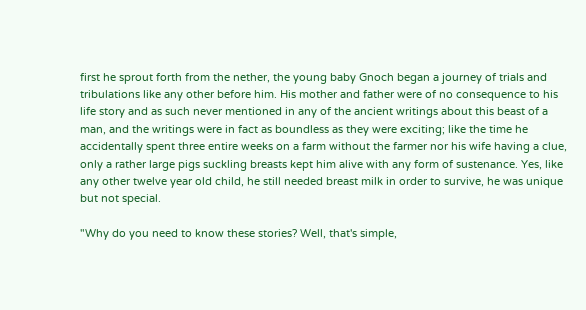first he sprout forth from the nether, the young baby Gnoch began a journey of trials and tribulations like any other before him. His mother and father were of no consequence to his life story and as such never mentioned in any of the ancient writings about this beast of a man, and the writings were in fact as boundless as they were exciting; like the time he accidentally spent three entire weeks on a farm without the farmer nor his wife having a clue, only a rather large pigs suckling breasts kept him alive with any form of sustenance. Yes, like any other twelve year old child, he still needed breast milk in order to survive, he was unique but not special.

"Why do you need to know these stories? Well, that's simple,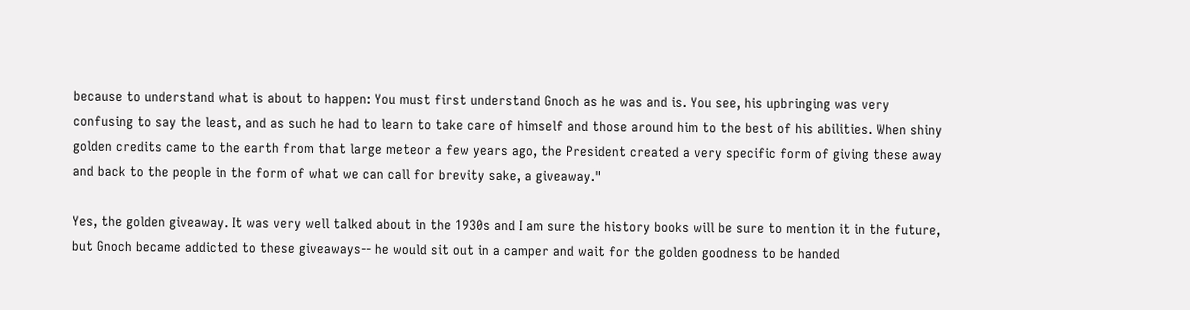because to understand what is about to happen: You must first understand Gnoch as he was and is. You see, his upbringing was very confusing to say the least, and as such he had to learn to take care of himself and those around him to the best of his abilities. When shiny golden credits came to the earth from that large meteor a few years ago, the President created a very specific form of giving these away and back to the people in the form of what we can call for brevity sake, a giveaway."

Yes, the golden giveaway. It was very well talked about in the 1930s and I am sure the history books will be sure to mention it in the future, but Gnoch became addicted to these giveaways-- he would sit out in a camper and wait for the golden goodness to be handed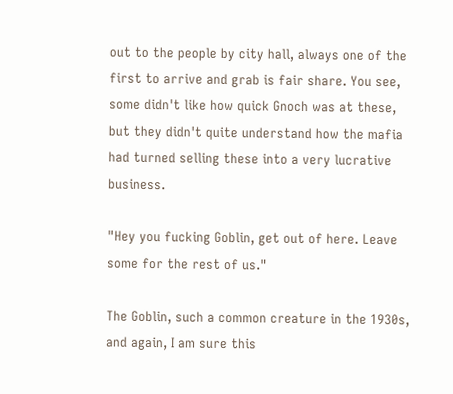out to the people by city hall, always one of the first to arrive and grab is fair share. You see, some didn't like how quick Gnoch was at these, but they didn't quite understand how the mafia had turned selling these into a very lucrative business.

"Hey you fucking Goblin, get out of here. Leave some for the rest of us."

The Goblin, such a common creature in the 1930s, and again, I am sure this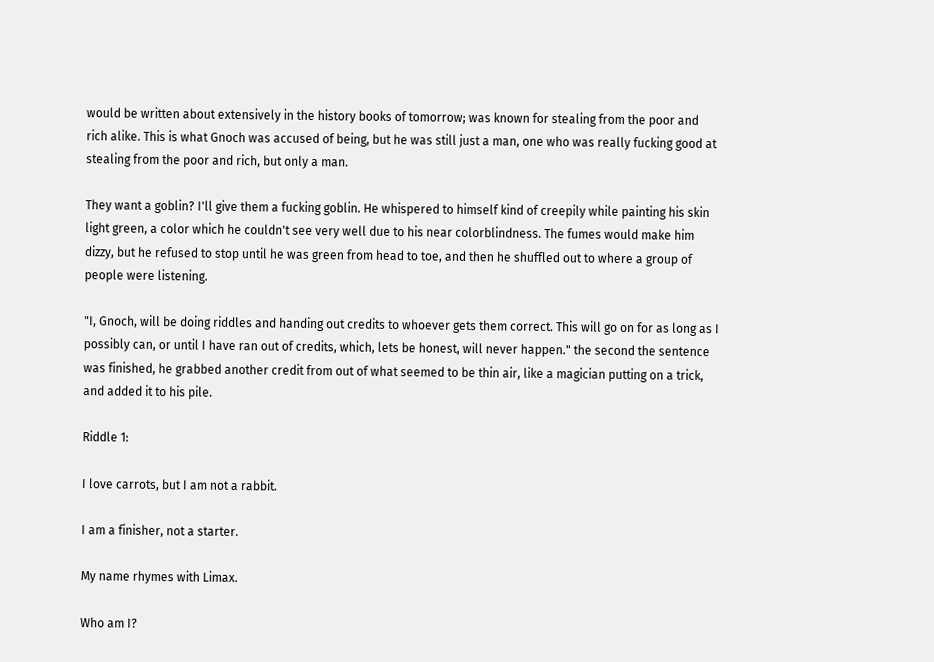would be written about extensively in the history books of tomorrow; was known for stealing from the poor and rich alike. This is what Gnoch was accused of being, but he was still just a man, one who was really fucking good at stealing from the poor and rich, but only a man.

They want a goblin? I'll give them a fucking goblin. He whispered to himself kind of creepily while painting his skin light green, a color which he couldn't see very well due to his near colorblindness. The fumes would make him dizzy, but he refused to stop until he was green from head to toe, and then he shuffled out to where a group of people were listening.

"I, Gnoch, will be doing riddles and handing out credits to whoever gets them correct. This will go on for as long as I possibly can, or until I have ran out of credits, which, lets be honest, will never happen." the second the sentence was finished, he grabbed another credit from out of what seemed to be thin air, like a magician putting on a trick, and added it to his pile.

Riddle 1:

I love carrots, but I am not a rabbit.

I am a finisher, not a starter.

My name rhymes with Limax.

Who am I?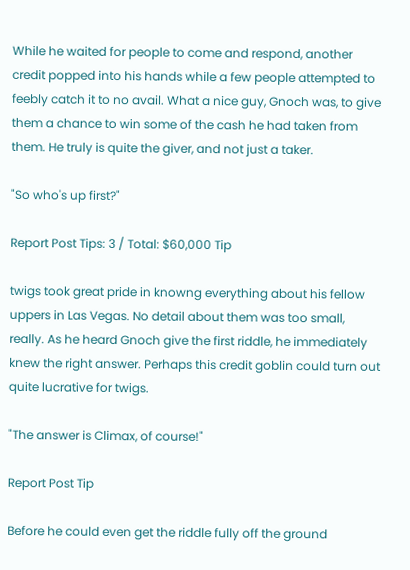While he waited for people to come and respond, another credit popped into his hands while a few people attempted to feebly catch it to no avail. What a nice guy, Gnoch was, to give them a chance to win some of the cash he had taken from them. He truly is quite the giver, and not just a taker.

"So who's up first?"

Report Post Tips: 3 / Total: $60,000 Tip

twigs took great pride in knowng everything about his fellow uppers in Las Vegas. No detail about them was too small, really. As he heard Gnoch give the first riddle, he immediately knew the right answer. Perhaps this credit goblin could turn out quite lucrative for twigs.

"The answer is Climax, of course!"

Report Post Tip

Before he could even get the riddle fully off the ground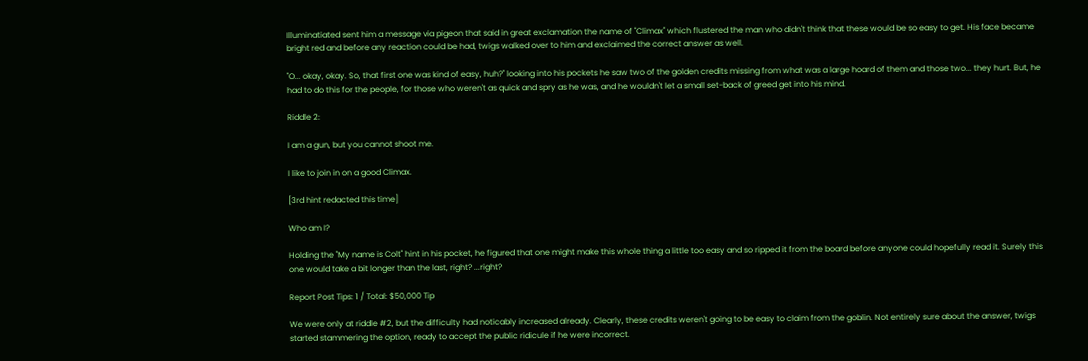Illuminatiated sent him a message via pigeon that said in great exclamation the name of "Climax" which flustered the man who didn't think that these would be so easy to get. His face became bright red and before any reaction could be had, twigs walked over to him and exclaimed the correct answer as well.

"O... okay, okay. So, that first one was kind of easy, huh?" looking into his pockets he saw two of the golden credits missing from what was a large hoard of them and those two... they hurt. But, he had to do this for the people, for those who weren't as quick and spry as he was, and he wouldn't let a small set-back of greed get into his mind.

Riddle 2:

I am a gun, but you cannot shoot me.

I like to join in on a good Climax.

[3rd hint redacted this time]

Who am I?

Holding the "My name is Colt" hint in his pocket, he figured that one might make this whole thing a little too easy and so ripped it from the board before anyone could hopefully read it. Surely this one would take a bit longer than the last, right? ...right?

Report Post Tips: 1 / Total: $50,000 Tip

We were only at riddle #2, but the difficulty had noticably increased already. Clearly, these credits weren't going to be easy to claim from the goblin. Not entirely sure about the answer, twigs started stammering the option, ready to accept the public ridicule if he were incorrect.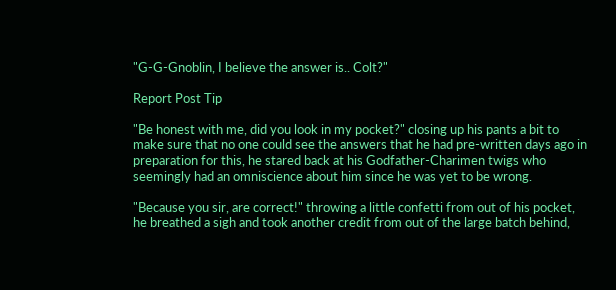"G-G-Gnoblin, I believe the answer is.. Colt?"

Report Post Tip

"Be honest with me, did you look in my pocket?" closing up his pants a bit to make sure that no one could see the answers that he had pre-written days ago in preparation for this, he stared back at his Godfather-Charimen twigs who seemingly had an omniscience about him since he was yet to be wrong.

"Because you sir, are correct!" throwing a little confetti from out of his pocket, he breathed a sigh and took another credit from out of the large batch behind,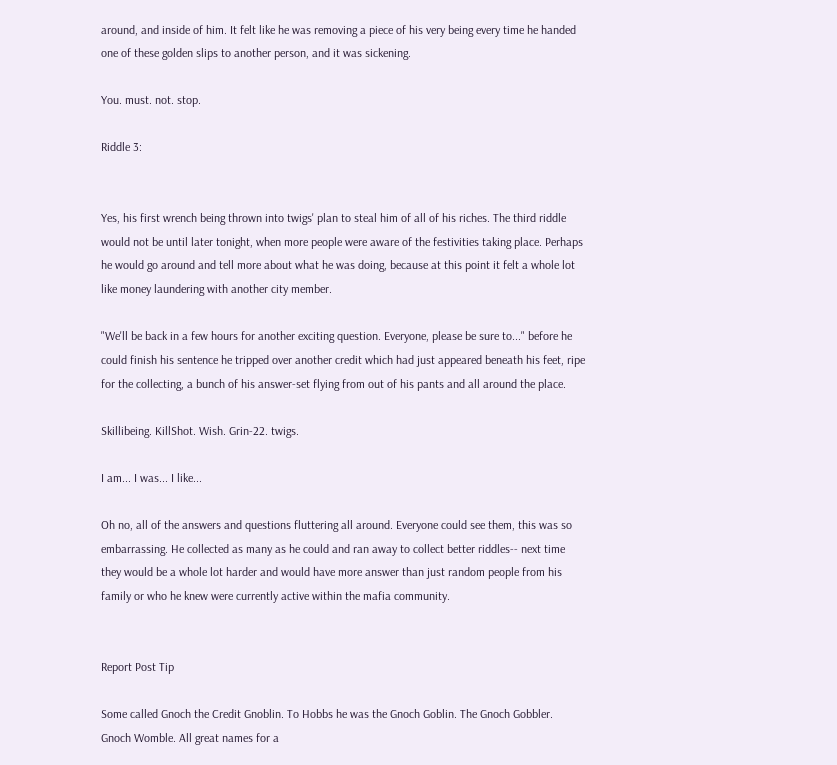around, and inside of him. It felt like he was removing a piece of his very being every time he handed one of these golden slips to another person, and it was sickening.

You. must. not. stop.

Riddle 3:


Yes, his first wrench being thrown into twigs' plan to steal him of all of his riches. The third riddle would not be until later tonight, when more people were aware of the festivities taking place. Perhaps he would go around and tell more about what he was doing, because at this point it felt a whole lot like money laundering with another city member.

"We'll be back in a few hours for another exciting question. Everyone, please be sure to..." before he could finish his sentence he tripped over another credit which had just appeared beneath his feet, ripe for the collecting, a bunch of his answer-set flying from out of his pants and all around the place.

Skillibeing. KillShot. Wish. Grin-22. twigs.

I am... I was... I like...

Oh no, all of the answers and questions fluttering all around. Everyone could see them, this was so embarrassing. He collected as many as he could and ran away to collect better riddles-- next time they would be a whole lot harder and would have more answer than just random people from his family or who he knew were currently active within the mafia community.


Report Post Tip

Some called Gnoch the Credit Gnoblin. To Hobbs he was the Gnoch Goblin. The Gnoch Gobbler. Gnoch Womble. All great names for a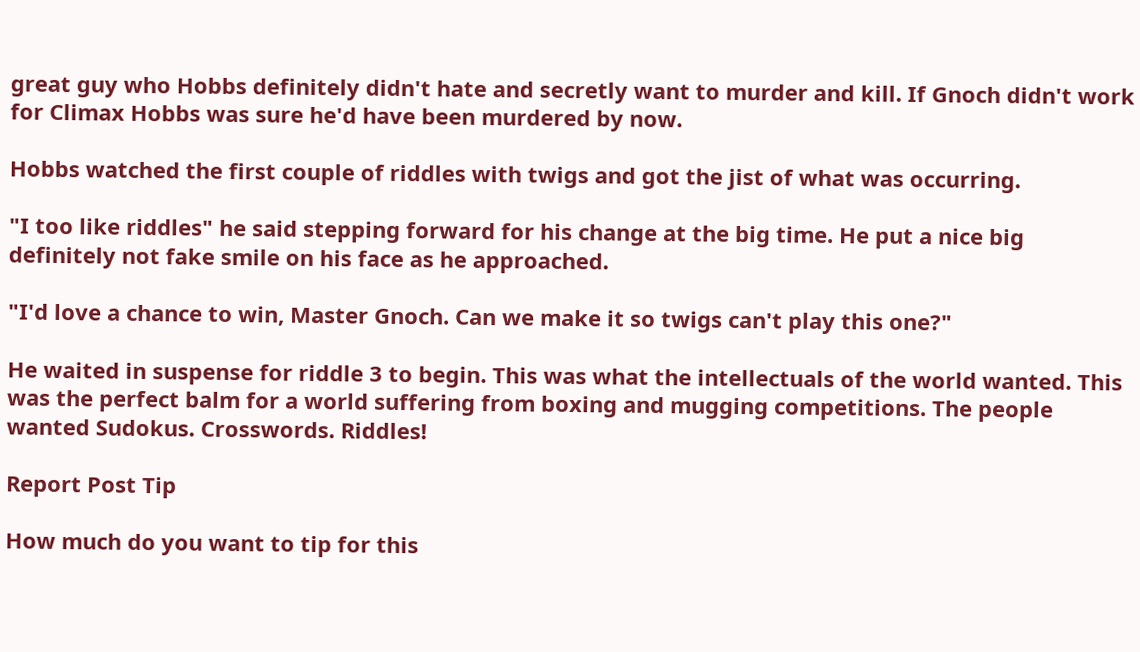great guy who Hobbs definitely didn't hate and secretly want to murder and kill. If Gnoch didn't work for Climax Hobbs was sure he'd have been murdered by now.

Hobbs watched the first couple of riddles with twigs and got the jist of what was occurring.

"I too like riddles" he said stepping forward for his change at the big time. He put a nice big definitely not fake smile on his face as he approached.

"I'd love a chance to win, Master Gnoch. Can we make it so twigs can't play this one?"

He waited in suspense for riddle 3 to begin. This was what the intellectuals of the world wanted. This was the perfect balm for a world suffering from boxing and mugging competitions. The people wanted Sudokus. Crosswords. Riddles!

Report Post Tip

How much do you want to tip for this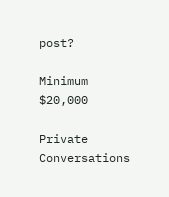post?

Minimum $20,000

Private Conversations